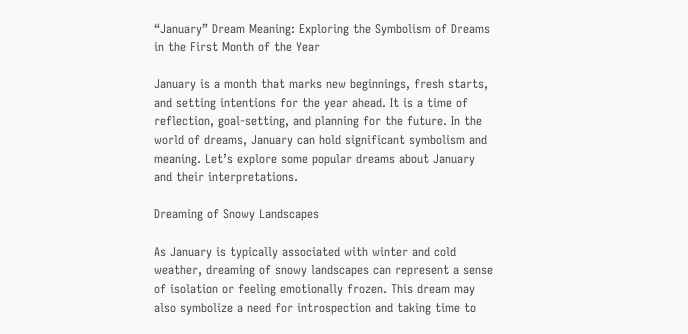“January” Dream Meaning: Exploring the Symbolism of Dreams in the First Month of the Year

January is a month that marks new beginnings, fresh starts, and setting intentions for the year ahead. It is a time of reflection, goal-setting, and planning for the future. In the world of dreams, January can hold significant symbolism and meaning. Let’s explore some popular dreams about January and their interpretations.

Dreaming of Snowy Landscapes

As January is typically associated with winter and cold weather, dreaming of snowy landscapes can represent a sense of isolation or feeling emotionally frozen. This dream may also symbolize a need for introspection and taking time to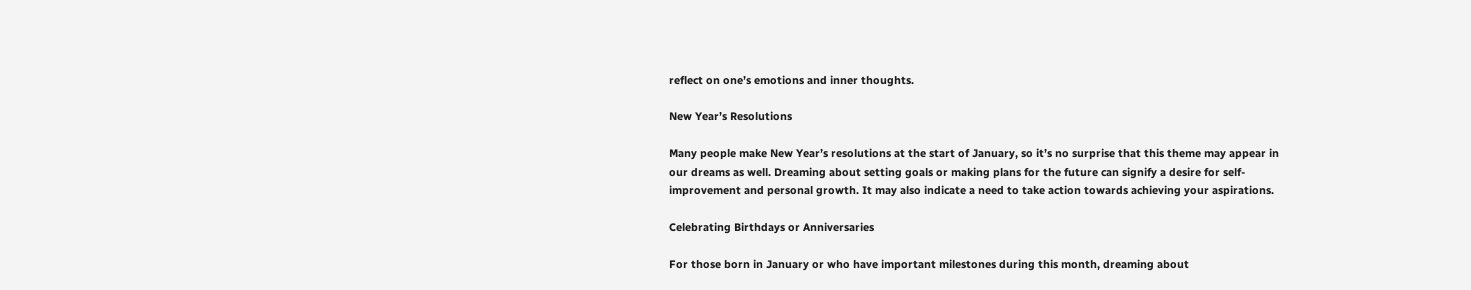reflect on one’s emotions and inner thoughts.

New Year’s Resolutions

Many people make New Year’s resolutions at the start of January, so it’s no surprise that this theme may appear in our dreams as well. Dreaming about setting goals or making plans for the future can signify a desire for self-improvement and personal growth. It may also indicate a need to take action towards achieving your aspirations.

Celebrating Birthdays or Anniversaries

For those born in January or who have important milestones during this month, dreaming about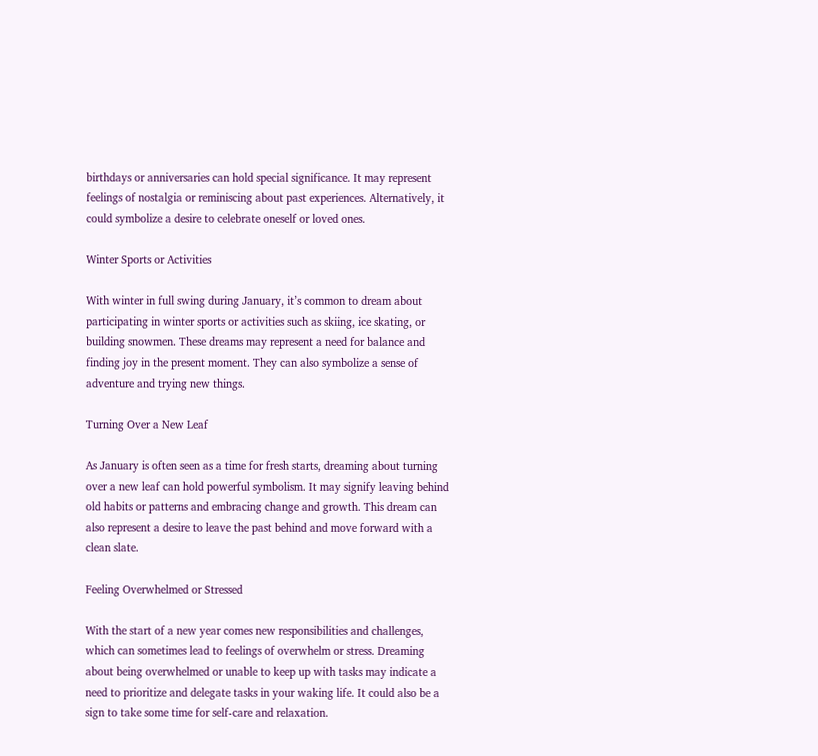birthdays or anniversaries can hold special significance. It may represent feelings of nostalgia or reminiscing about past experiences. Alternatively, it could symbolize a desire to celebrate oneself or loved ones.

Winter Sports or Activities

With winter in full swing during January, it’s common to dream about participating in winter sports or activities such as skiing, ice skating, or building snowmen. These dreams may represent a need for balance and finding joy in the present moment. They can also symbolize a sense of adventure and trying new things.

Turning Over a New Leaf

As January is often seen as a time for fresh starts, dreaming about turning over a new leaf can hold powerful symbolism. It may signify leaving behind old habits or patterns and embracing change and growth. This dream can also represent a desire to leave the past behind and move forward with a clean slate.

Feeling Overwhelmed or Stressed

With the start of a new year comes new responsibilities and challenges, which can sometimes lead to feelings of overwhelm or stress. Dreaming about being overwhelmed or unable to keep up with tasks may indicate a need to prioritize and delegate tasks in your waking life. It could also be a sign to take some time for self-care and relaxation.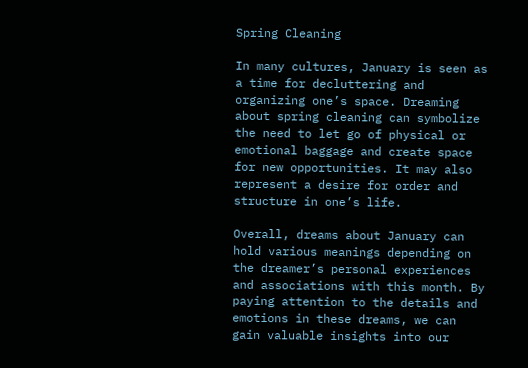Spring Cleaning

In many cultures, January is seen as a time for decluttering and organizing one’s space. Dreaming about spring cleaning can symbolize the need to let go of physical or emotional baggage and create space for new opportunities. It may also represent a desire for order and structure in one’s life.

Overall, dreams about January can hold various meanings depending on the dreamer’s personal experiences and associations with this month. By paying attention to the details and emotions in these dreams, we can gain valuable insights into our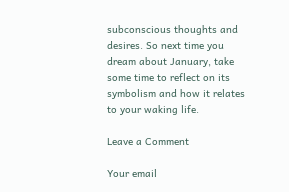subconscious thoughts and desires. So next time you dream about January, take some time to reflect on its symbolism and how it relates to your waking life.

Leave a Comment

Your email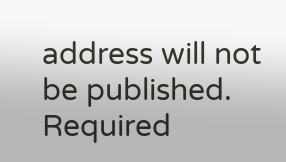address will not be published. Required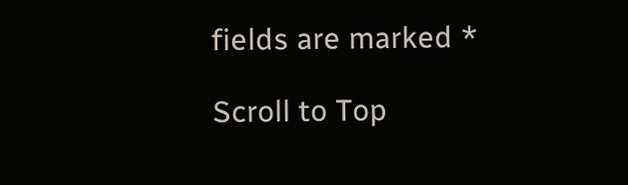fields are marked *

Scroll to Top